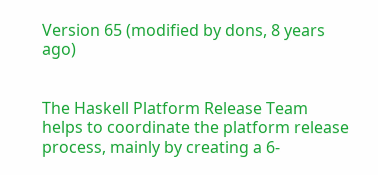Version 65 (modified by dons, 8 years ago)


The Haskell Platform Release Team helps to coordinate the platform release process, mainly by creating a 6-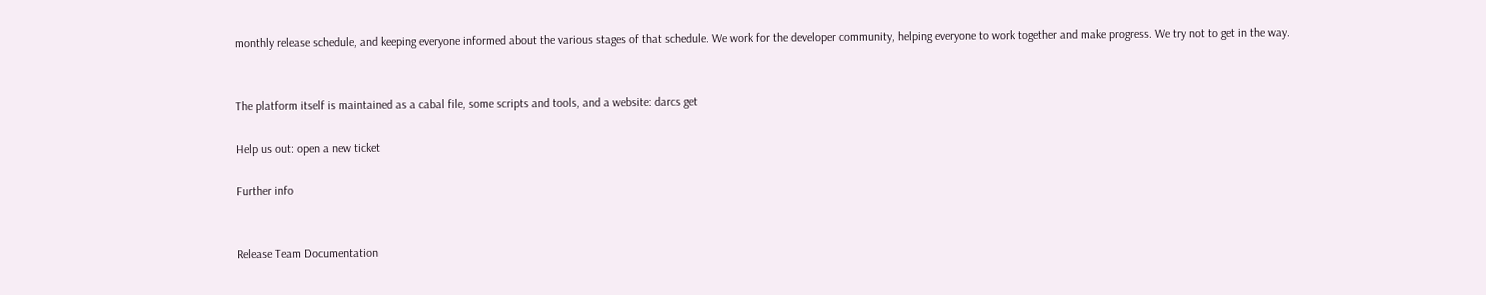monthly release schedule, and keeping everyone informed about the various stages of that schedule. We work for the developer community, helping everyone to work together and make progress. We try not to get in the way.


The platform itself is maintained as a cabal file, some scripts and tools, and a website: darcs get

Help us out: open a new ticket

Further info


Release Team Documentation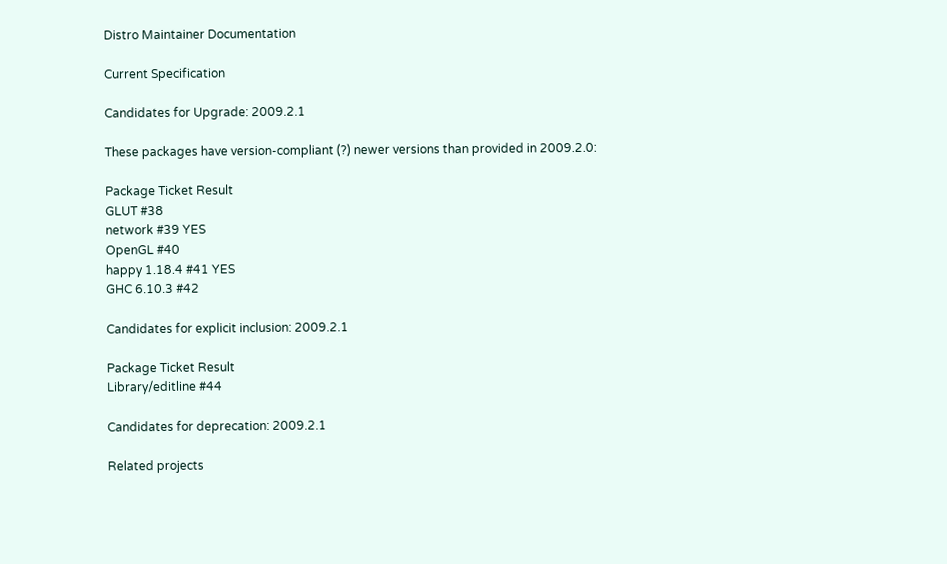Distro Maintainer Documentation

Current Specification

Candidates for Upgrade: 2009.2.1

These packages have version-compliant (?) newer versions than provided in 2009.2.0:

Package Ticket Result
GLUT #38
network #39 YES
OpenGL #40
happy 1.18.4 #41 YES
GHC 6.10.3 #42

Candidates for explicit inclusion: 2009.2.1

Package Ticket Result
Library/editline #44

Candidates for deprecation: 2009.2.1

Related projects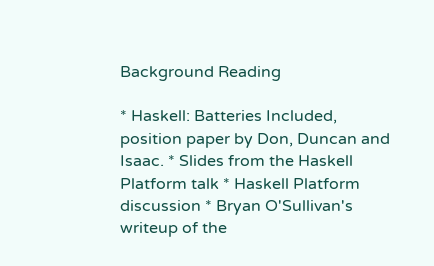Background Reading

* Haskell: Batteries Included, position paper by Don, Duncan and Isaac. * Slides from the Haskell Platform talk * Haskell Platform discussion * Bryan O'Sullivan's writeup of the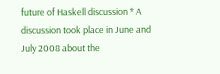future of Haskell discussion * A discussion took place in June and July 2008 about the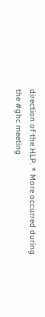direction of the HLP. * More occurred during the #ghc meeting